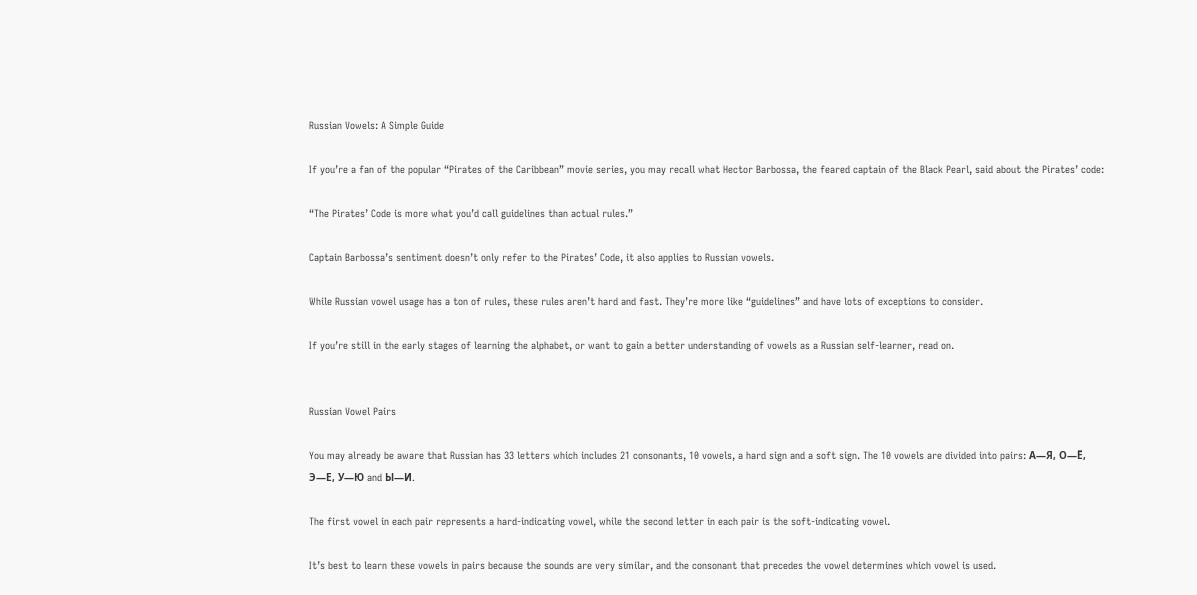Russian Vowels: A Simple Guide

If you’re a fan of the popular “Pirates of the Caribbean” movie series, you may recall what Hector Barbossa, the feared captain of the Black Pearl, said about the Pirates’ code:

“The Pirates’ Code is more what you’d call guidelines than actual rules.”

Captain Barbossa’s sentiment doesn’t only refer to the Pirates’ Code, it also applies to Russian vowels.

While Russian vowel usage has a ton of rules, these rules aren’t hard and fast. They’re more like “guidelines” and have lots of exceptions to consider.

If you’re still in the early stages of learning the alphabet, or want to gain a better understanding of vowels as a Russian self-learner, read on.


Russian Vowel Pairs

You may already be aware that Russian has 33 letters which includes 21 consonants, 10 vowels, a hard sign and a soft sign. The 10 vowels are divided into pairs: А—Я, О—Ё, Э—Е, У—Ю and Ы—И.

The first vowel in each pair represents a hard-indicating vowel, while the second letter in each pair is the soft-indicating vowel.

It’s best to learn these vowels in pairs because the sounds are very similar, and the consonant that precedes the vowel determines which vowel is used.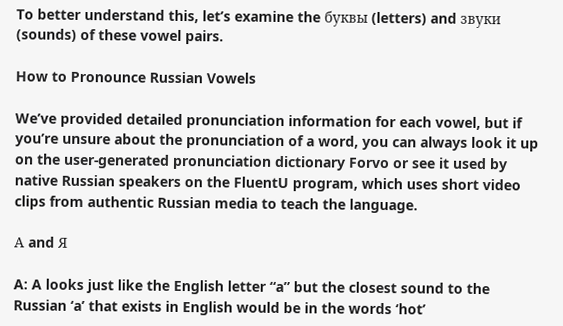To better understand this, let’s examine the буквы (letters) and звуки (sounds) of these vowel pairs.

How to Pronounce Russian Vowels

We’ve provided detailed pronunciation information for each vowel, but if you’re unsure about the pronunciation of a word, you can always look it up on the user-generated pronunciation dictionary Forvo or see it used by native Russian speakers on the FluentU program, which uses short video clips from authentic Russian media to teach the language.

А and Я

A: A looks just like the English letter “a” but the closest sound to the Russian ‘a’ that exists in English would be in the words ‘hot’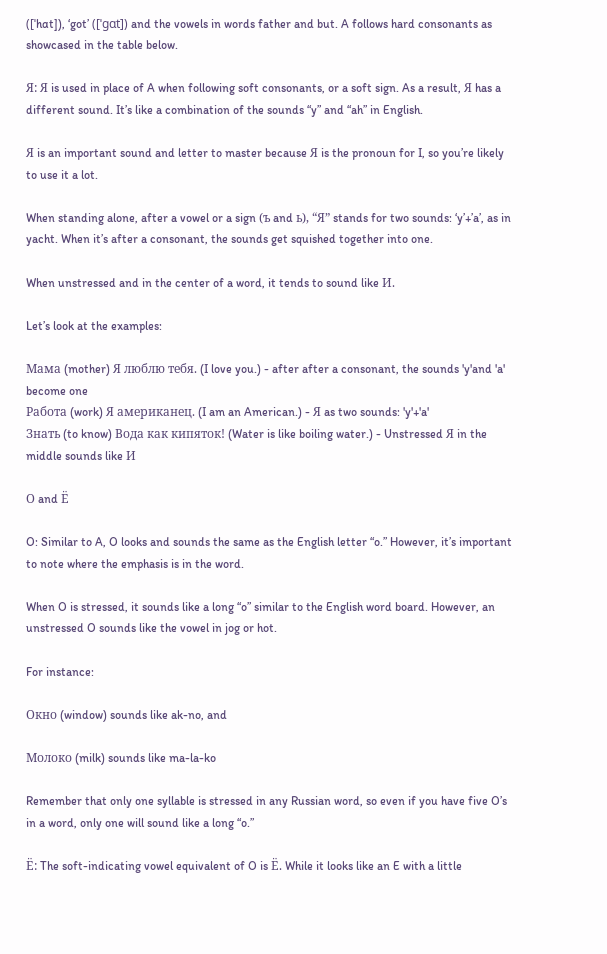([ˈhɑt]), ‘got’ ([ˈɡɑt]) and the vowels in words father and but. A follows hard consonants as showcased in the table below.

Я: Я is used in place of A when following soft consonants, or a soft sign. As a result, Я has a different sound. It’s like a combination of the sounds “y” and “ah” in English.

Я is an important sound and letter to master because Я is the pronoun for I, so you’re likely to use it a lot.

When standing alone, after a vowel or a sign (ъ and ь), “Я” stands for two sounds: ‘y’+’a’, as in yacht. When it’s after a consonant, the sounds get squished together into one.

When unstressed and in the center of a word, it tends to sound like И.

Let’s look at the examples:

Мама (mother) Я люблю тебя. (I love you.) - after after a consonant, the sounds 'y'and 'a' become one
Работа (work) Я американец. (I am an American.) - Я as two sounds: 'y'+'a'
Знать (to know) Вода как кипяток! (Water is like boiling water.) - Unstressed Я in the middle sounds like И

О and Ё

O: Similar to A, O looks and sounds the same as the English letter “o.” However, it’s important to note where the emphasis is in the word.

When O is stressed, it sounds like a long “o” similar to the English word board. However, an unstressed O sounds like the vowel in jog or hot.

For instance:

Окно (window) sounds like ak-no, and

Молоко (milk) sounds like ma-la-ko

Remember that only one syllable is stressed in any Russian word, so even if you have five O’s in a word, only one will sound like a long “o.”

Ё: The soft-indicating vowel equivalent of O is Ё. While it looks like an E with a little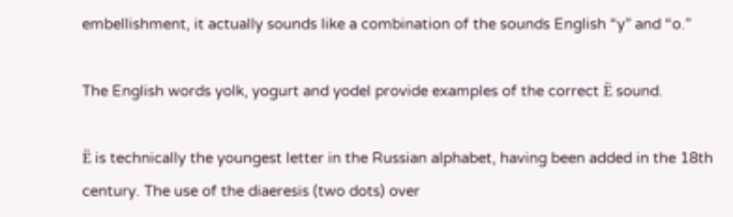embellishment, it actually sounds like a combination of the sounds English “y” and “o.”

The English words yolk, yogurt and yodel provide examples of the correct Ё sound.

Ё is technically the youngest letter in the Russian alphabet, having been added in the 18th century. The use of the diaeresis (two dots) over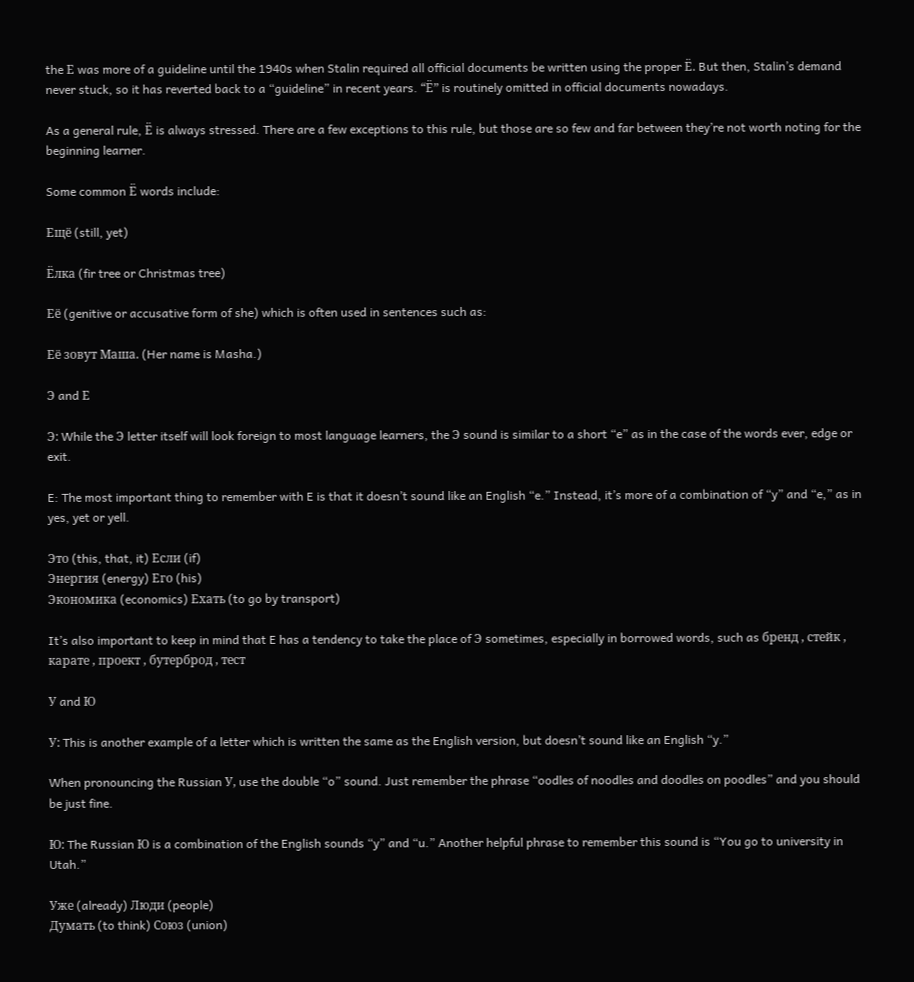the Е was more of a guideline until the 1940s when Stalin required all official documents be written using the proper Ё. But then, Stalin’s demand never stuck, so it has reverted back to a “guideline” in recent years. “Ё” is routinely omitted in official documents nowadays.

As a general rule, Ё is always stressed. There are a few exceptions to this rule, but those are so few and far between they’re not worth noting for the beginning learner.

Some common Ё words include:

Ещё (still, yet)

Ёлка (fir tree or Christmas tree)

Её (genitive or accusative form of she) which is often used in sentences such as:

Её зовут Маша. (Her name is Masha.)

Э and Е

Э: While the Э letter itself will look foreign to most language learners, the Э sound is similar to a short “e” as in the case of the words ever, edge or exit.

E: The most important thing to remember with E is that it doesn’t sound like an English “e.” Instead, it’s more of a combination of “y” and “e,” as in yes, yet or yell.

Это (this, that, it) Если (if)
Энергия (energy) Его (his)
Экономика (economics) Ехать (to go by transport)

It’s also important to keep in mind that E has a tendency to take the place of Э sometimes, especially in borrowed words, such as бренд , стейк , карате , проект , бутерброд , тест

У and Ю

У: This is another example of a letter which is written the same as the English version, but doesn’t sound like an English “y.”

When pronouncing the Russian У, use the double “o” sound. Just remember the phrase “oodles of noodles and doodles on poodles” and you should be just fine.

Ю: The Russian Ю is a combination of the English sounds “y” and “u.” Another helpful phrase to remember this sound is “You go to university in Utah.”

Уже (already) Люди (people)
Думать (to think) Союз (union)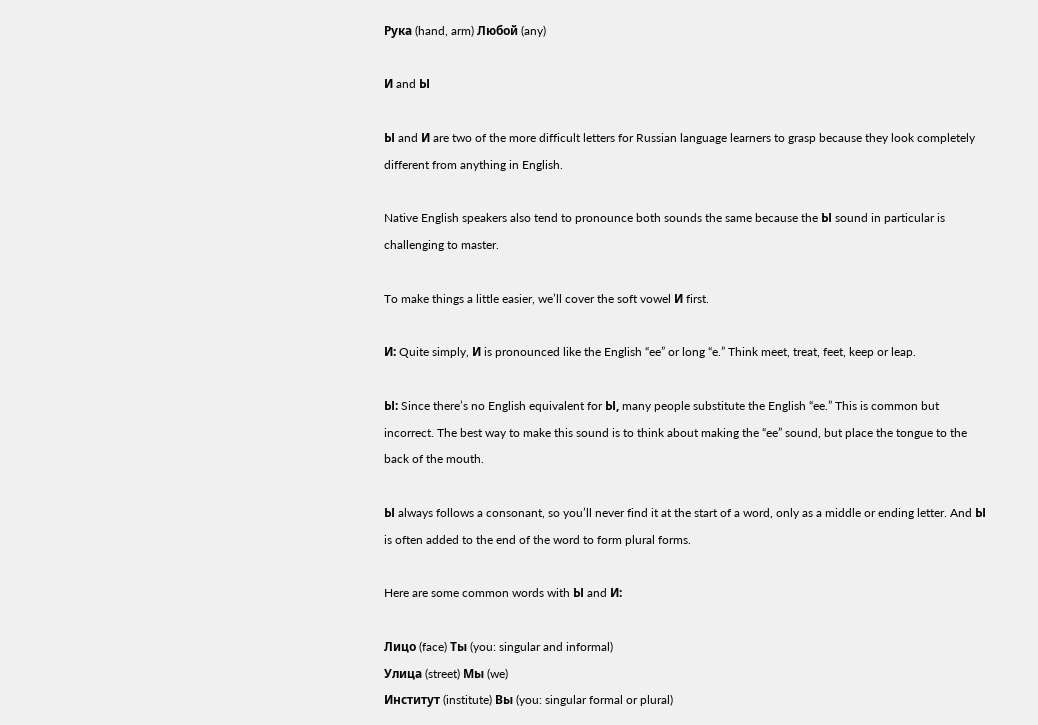Рука (hand, arm) Любой (any)

И and Ы

Ы and И are two of the more difficult letters for Russian language learners to grasp because they look completely different from anything in English.

Native English speakers also tend to pronounce both sounds the same because the Ы sound in particular is challenging to master.

To make things a little easier, we’ll cover the soft vowel И first.

И: Quite simply, И is pronounced like the English “ee” or long “e.” Think meet, treat, feet, keep or leap.

Ы: Since there’s no English equivalent for Ы, many people substitute the English “ee.” This is common but incorrect. The best way to make this sound is to think about making the “ee” sound, but place the tongue to the back of the mouth.

Ы always follows a consonant, so you’ll never find it at the start of a word, only as a middle or ending letter. And Ы is often added to the end of the word to form plural forms.

Here are some common words with Ы and И:

Лицо (face) Ты (you: singular and informal)
Улица (street) Мы (we)
Институт (institute) Вы (you: singular formal or plural)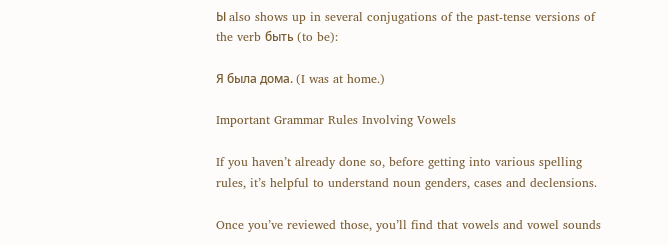Ы also shows up in several conjugations of the past-tense versions of the verb быть (to be):

Я была дома. (I was at home.)

Important Grammar Rules Involving Vowels

If you haven’t already done so, before getting into various spelling rules, it’s helpful to understand noun genders, cases and declensions.

Once you’ve reviewed those, you’ll find that vowels and vowel sounds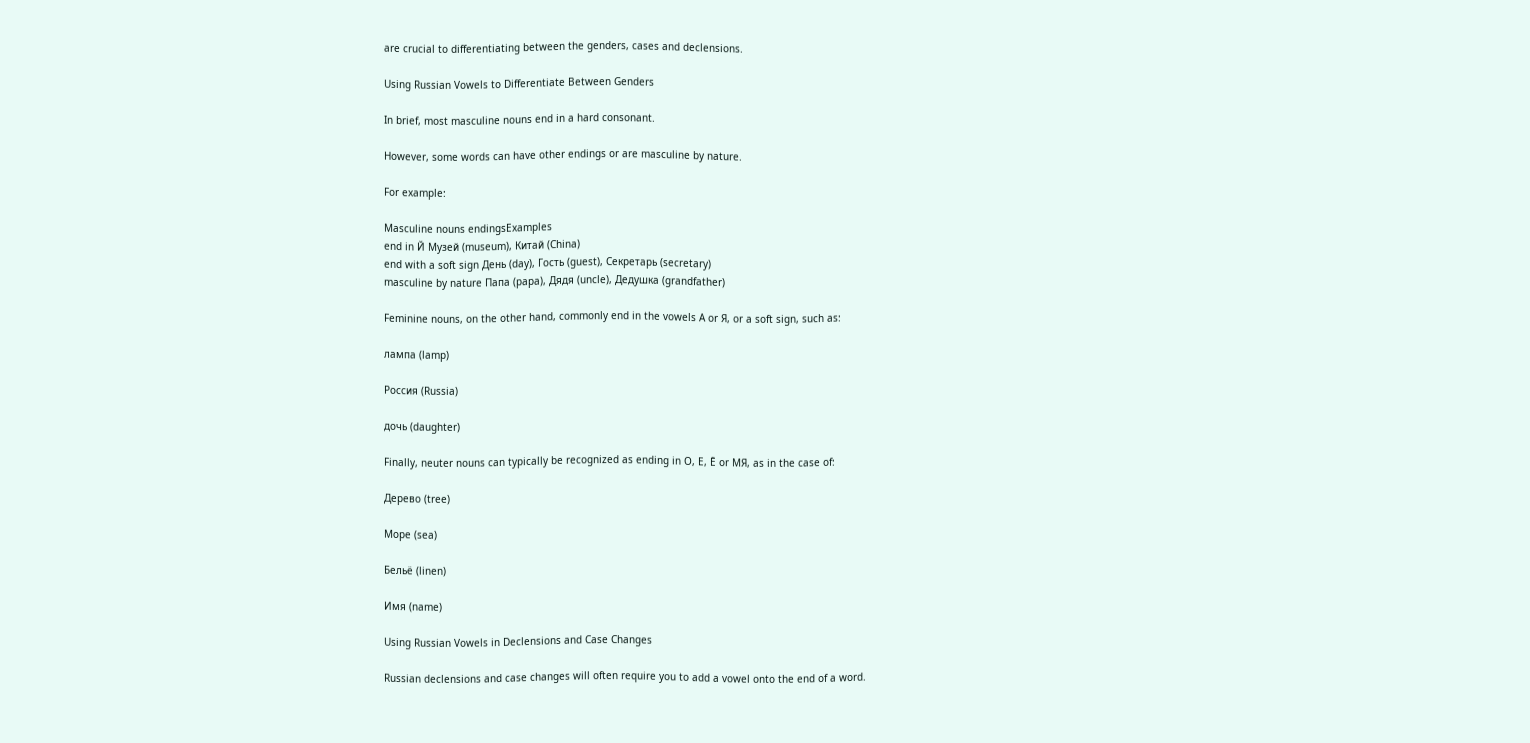are crucial to differentiating between the genders, cases and declensions.

Using Russian Vowels to Differentiate Between Genders

In brief, most masculine nouns end in a hard consonant.

However, some words can have other endings or are masculine by nature.

For example:

Masculine nouns endingsExamples
end in Й Музей (museum), Китай (China)
end with a soft sign День (day), Гость (guest), Секретарь (secretary)
masculine by nature Папа (papa), Дядя (uncle), Дедушка (grandfather)

Feminine nouns, on the other hand, commonly end in the vowels A or Я, or a soft sign, such as:

лампа (lamp)

Россия (Russia)

дочь (daughter)

Finally, neuter nouns can typically be recognized as ending in O, Е, Ё or MЯ, as in the case of:

Дерево (tree)

Море (sea)

Бельё (linen)

Имя (name)

Using Russian Vowels in Declensions and Case Changes

Russian declensions and case changes will often require you to add a vowel onto the end of a word.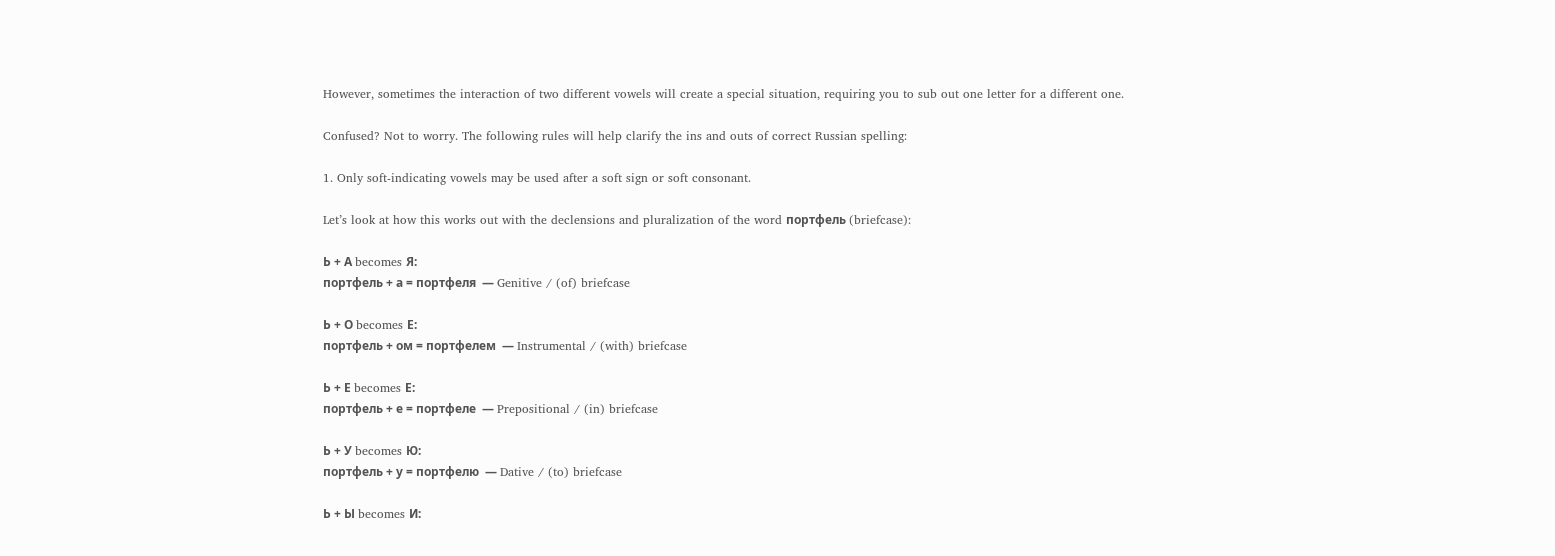However, sometimes the interaction of two different vowels will create a special situation, requiring you to sub out one letter for a different one.

Confused? Not to worry. The following rules will help clarify the ins and outs of correct Russian spelling:

1. Only soft-indicating vowels may be used after a soft sign or soft consonant.

Let’s look at how this works out with the declensions and pluralization of the word портфель (briefcase):

Ь + А becomes Я:
портфель + а = портфеля  — Genitive / (of) briefcase

Ь + О becomes Е:
портфель + ом = портфелем  — Instrumental / (with) briefcase

Ь + Е becomes Е:
портфель + е = портфеле  — Prepositional / (in) briefcase

Ь + У becomes Ю:
портфель + у = портфелю  — Dative / (to) briefcase

Ь + Ы becomes И: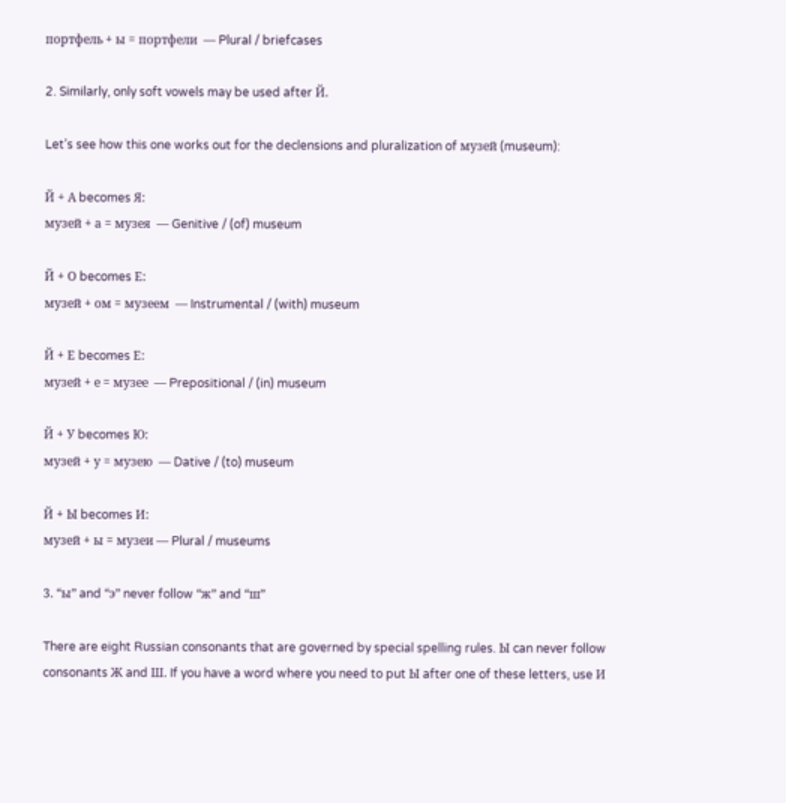портфель + ы = портфели  — Plural / briefcases

2. Similarly, only soft vowels may be used after Й.

Let’s see how this one works out for the declensions and pluralization of музей (museum):

Й + А becomes Я:
музей + а = музея  — Genitive / (of) museum

Й + О becomes Е:
музей + ом = музеем  — Instrumental / (with) museum

Й + Е becomes Е:
музей + е = музее  — Prepositional / (in) museum

Й + У becomes Ю:
музей + у = музею  — Dative / (to) museum

Й + Ы becomes И:
музей + ы = музеи — Plural / museums

3. “ы” and “э” never follow “ж” and “ш”

There are eight Russian consonants that are governed by special spelling rules. Ы can never follow consonants Ж and Ш. If you have a word where you need to put Ы after one of these letters, use И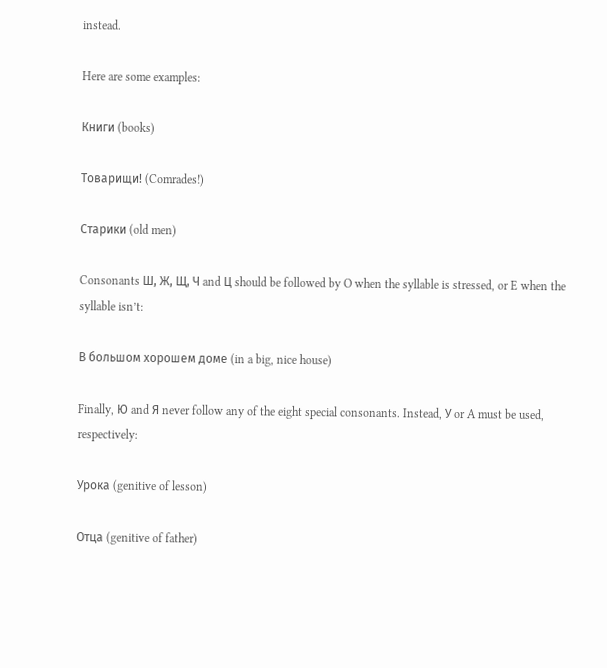instead.

Here are some examples:

Книги (books)

Товарищи! (Comrades!)

Старики (old men)

Consonants Ш, Ж, Щ, Ч and Ц should be followed by O when the syllable is stressed, or E when the syllable isn’t:

В большом хорошем доме (in a big, nice house)

Finally, Ю and Я never follow any of the eight special consonants. Instead, У or A must be used, respectively:

Урока (genitive of lesson)

Отца (genitive of father)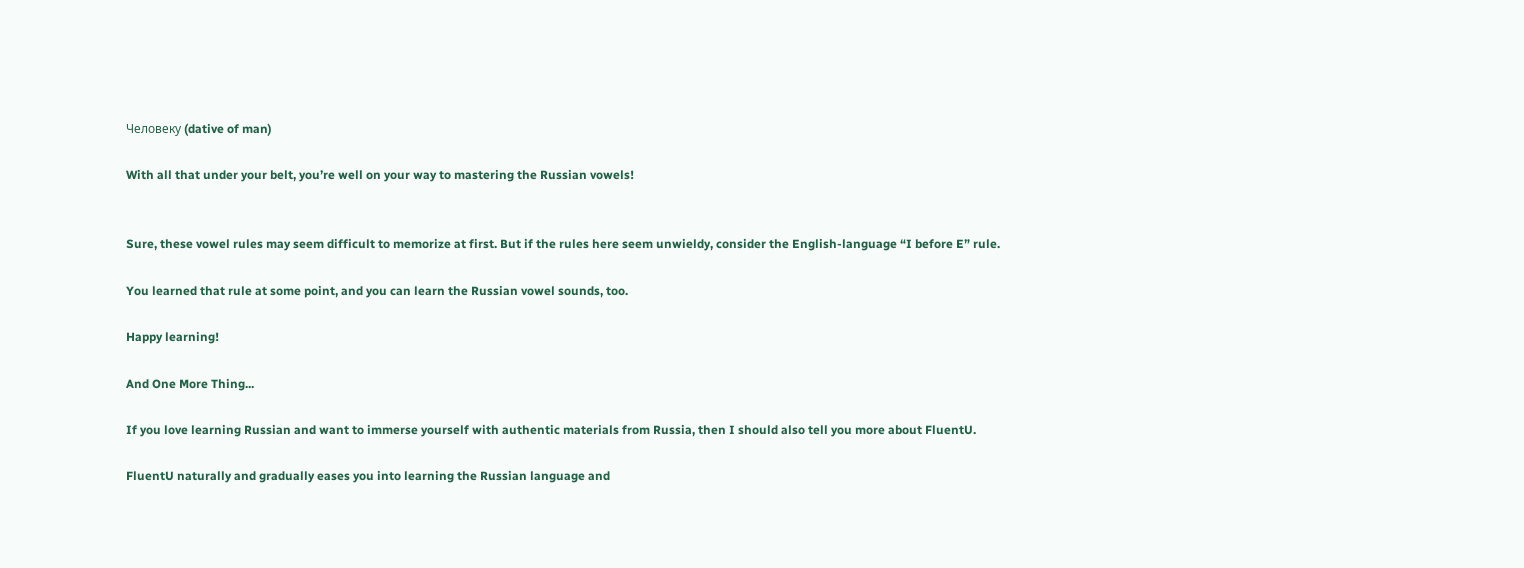Человеку (dative of man)

With all that under your belt, you’re well on your way to mastering the Russian vowels!


Sure, these vowel rules may seem difficult to memorize at first. But if the rules here seem unwieldy, consider the English-language “I before E” rule.

You learned that rule at some point, and you can learn the Russian vowel sounds, too.

Happy learning!

And One More Thing...

If you love learning Russian and want to immerse yourself with authentic materials from Russia, then I should also tell you more about FluentU.

FluentU naturally and gradually eases you into learning the Russian language and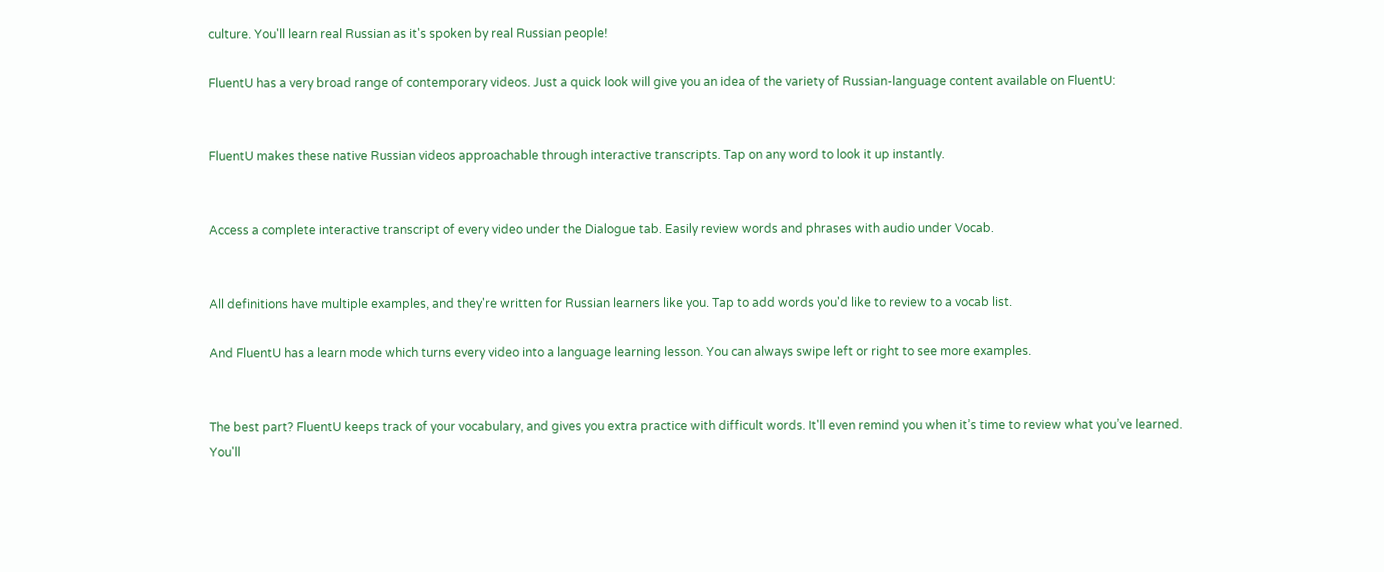culture. You'll learn real Russian as it's spoken by real Russian people!

FluentU has a very broad range of contemporary videos. Just a quick look will give you an idea of the variety of Russian-language content available on FluentU:


FluentU makes these native Russian videos approachable through interactive transcripts. Tap on any word to look it up instantly.


Access a complete interactive transcript of every video under the Dialogue tab. Easily review words and phrases with audio under Vocab.


All definitions have multiple examples, and they're written for Russian learners like you. Tap to add words you'd like to review to a vocab list.

And FluentU has a learn mode which turns every video into a language learning lesson. You can always swipe left or right to see more examples.


The best part? FluentU keeps track of your vocabulary, and gives you extra practice with difficult words. It'll even remind you when it’s time to review what you’ve learned. You'll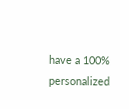have a 100% personalized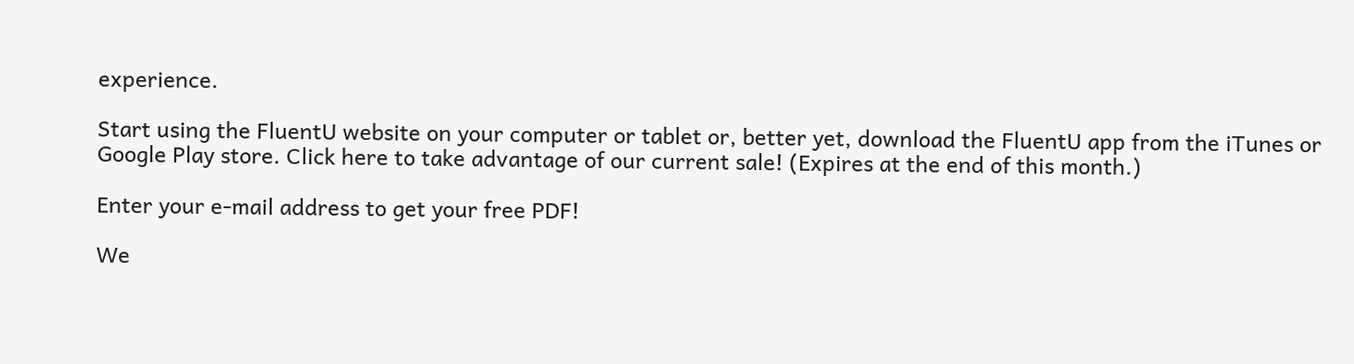experience.

Start using the FluentU website on your computer or tablet or, better yet, download the FluentU app from the iTunes or Google Play store. Click here to take advantage of our current sale! (Expires at the end of this month.)

Enter your e-mail address to get your free PDF!

We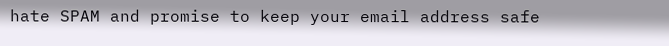hate SPAM and promise to keep your email address safe